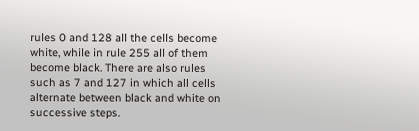rules 0 and 128 all the cells become white, while in rule 255 all of them become black. There are also rules such as 7 and 127 in which all cells alternate between black and white on successive steps.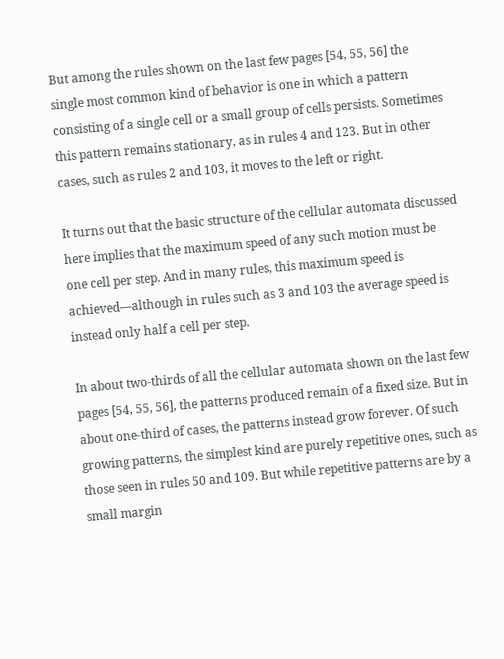But among the rules shown on the last few pages [54, 55, 56] the single most common kind of behavior is one in which a pattern consisting of a single cell or a small group of cells persists. Sometimes this pattern remains stationary, as in rules 4 and 123. But in other cases, such as rules 2 and 103, it moves to the left or right.

It turns out that the basic structure of the cellular automata discussed here implies that the maximum speed of any such motion must be one cell per step. And in many rules, this maximum speed is achieved—although in rules such as 3 and 103 the average speed is instead only half a cell per step.

In about two-thirds of all the cellular automata shown on the last few pages [54, 55, 56], the patterns produced remain of a fixed size. But in about one-third of cases, the patterns instead grow forever. Of such growing patterns, the simplest kind are purely repetitive ones, such as those seen in rules 50 and 109. But while repetitive patterns are by a small margin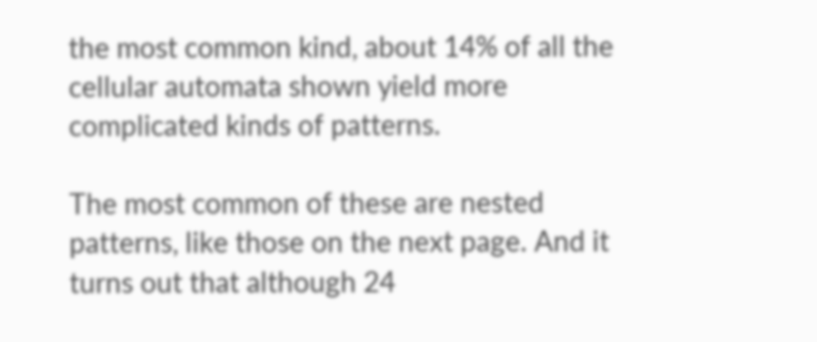the most common kind, about 14% of all the cellular automata shown yield more complicated kinds of patterns.

The most common of these are nested patterns, like those on the next page. And it turns out that although 24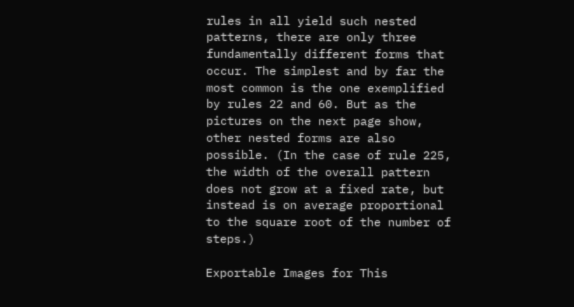rules in all yield such nested patterns, there are only three fundamentally different forms that occur. The simplest and by far the most common is the one exemplified by rules 22 and 60. But as the pictures on the next page show, other nested forms are also possible. (In the case of rule 225, the width of the overall pattern does not grow at a fixed rate, but instead is on average proportional to the square root of the number of steps.)

Exportable Images for This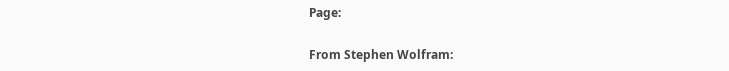Page:

From Stephen Wolfram: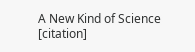A New Kind of Science [citation]